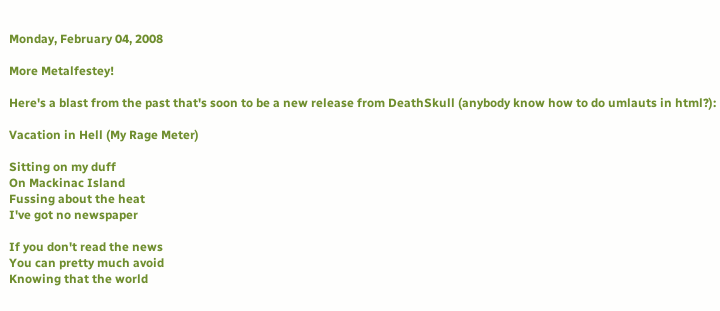Monday, February 04, 2008

More Metalfestey!

Here's a blast from the past that's soon to be a new release from DeathSkull (anybody know how to do umlauts in html?):

Vacation in Hell (My Rage Meter)

Sitting on my duff
On Mackinac Island
Fussing about the heat
I've got no newspaper

If you don't read the news
You can pretty much avoid
Knowing that the world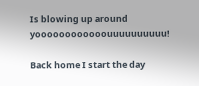Is blowing up around yoooooooooooouuuuuuuuuu!

Back home I start the day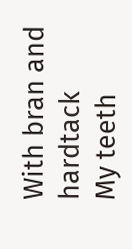With bran and hardtack
My teeth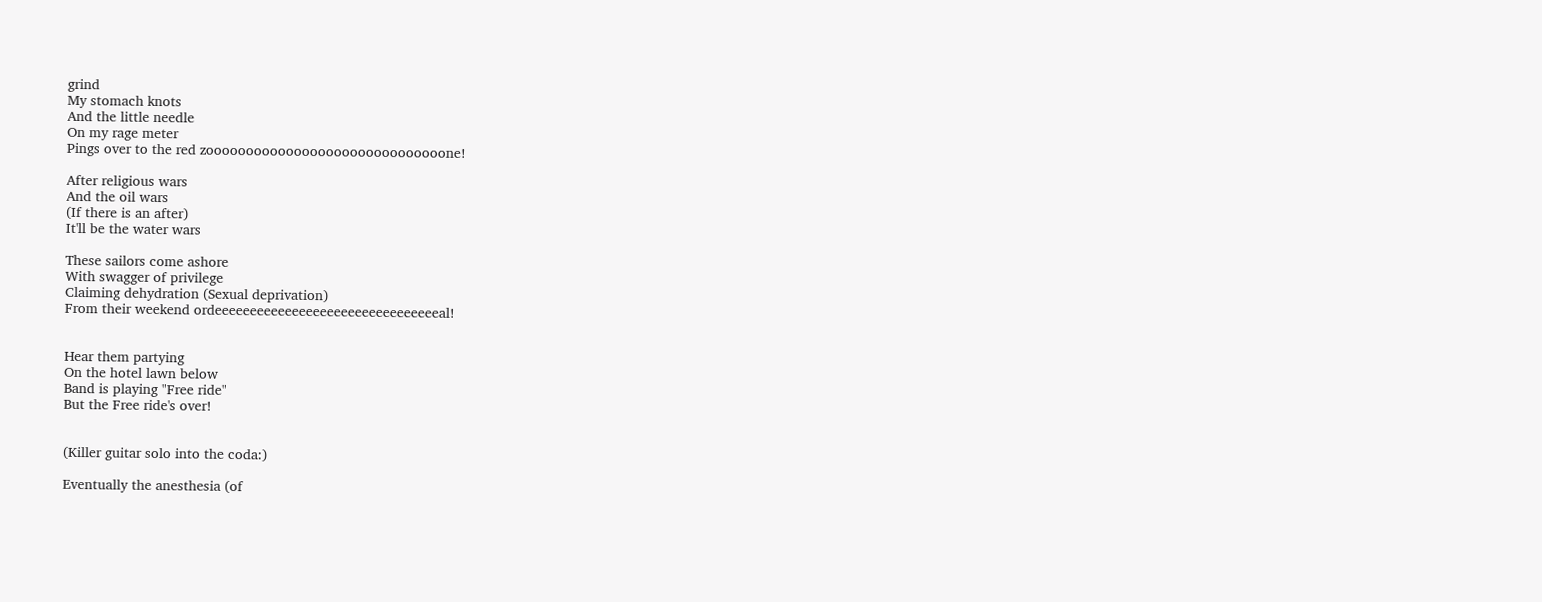grind
My stomach knots
And the little needle
On my rage meter
Pings over to the red zoooooooooooooooooooooooooooooone!

After religious wars
And the oil wars
(If there is an after)
It'll be the water wars

These sailors come ashore
With swagger of privilege
Claiming dehydration (Sexual deprivation)
From their weekend ordeeeeeeeeeeeeeeeeeeeeeeeeeeeeeeeeal!


Hear them partying
On the hotel lawn below
Band is playing "Free ride"
But the Free ride's over!


(Killer guitar solo into the coda:)

Eventually the anesthesia (of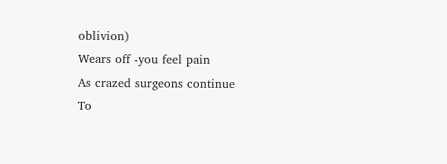oblivion)
Wears off -you feel pain
As crazed surgeons continue
To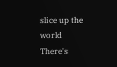slice up the world
There's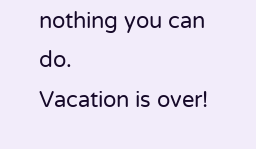nothing you can do.
Vacation is over!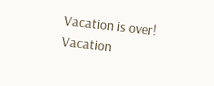Vacation is over!
Vacation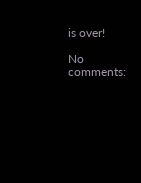is over!

No comments: